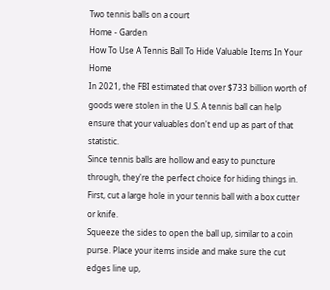Two tennis balls on a court
Home - Garden
How To Use A Tennis Ball To Hide Valuable Items In Your Home
In 2021, the FBI estimated that over $733 billion worth of goods were stolen in the U.S. A tennis ball can help ensure that your valuables don't end up as part of that statistic.
Since tennis balls are hollow and easy to puncture through, they're the perfect choice for hiding things in. First, cut a large hole in your tennis ball with a box cutter or knife.
Squeeze the sides to open the ball up, similar to a coin purse. Place your items inside and make sure the cut edges line up,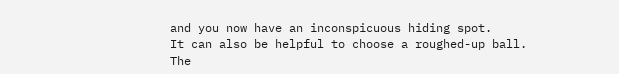and you now have an inconspicuous hiding spot.
It can also be helpful to choose a roughed-up ball. The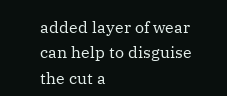added layer of wear can help to disguise the cut a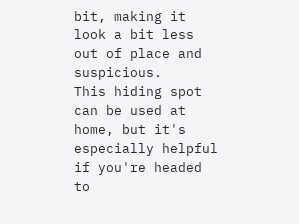bit, making it look a bit less out of place and suspicious.
This hiding spot can be used at home, but it's especially helpful if you're headed to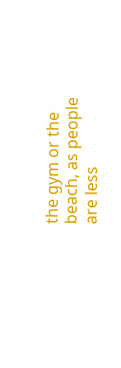the gym or the beach, as people are less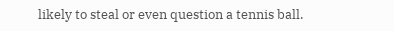likely to steal or even question a tennis ball.